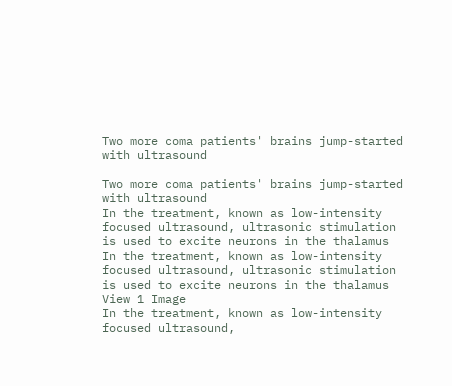Two more coma patients' brains jump-started with ultrasound

Two more coma patients' brains jump-started with ultrasound
In the treatment, known as low-intensity focused ultrasound, ultrasonic stimulation is used to excite neurons in the thalamus
In the treatment, known as low-intensity focused ultrasound, ultrasonic stimulation is used to excite neurons in the thalamus
View 1 Image
In the treatment, known as low-intensity focused ultrasound,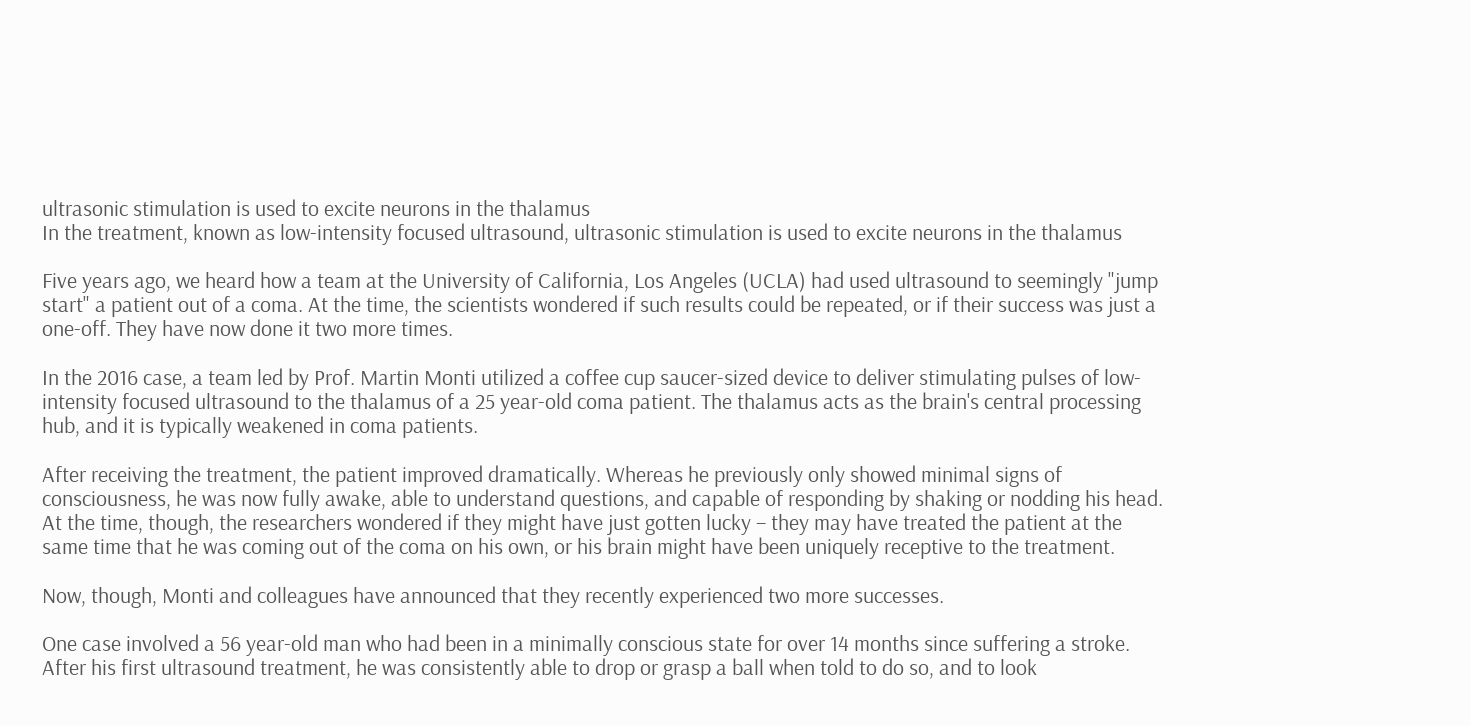ultrasonic stimulation is used to excite neurons in the thalamus
In the treatment, known as low-intensity focused ultrasound, ultrasonic stimulation is used to excite neurons in the thalamus

Five years ago, we heard how a team at the University of California, Los Angeles (UCLA) had used ultrasound to seemingly "jump start" a patient out of a coma. At the time, the scientists wondered if such results could be repeated, or if their success was just a one-off. They have now done it two more times.

In the 2016 case, a team led by Prof. Martin Monti utilized a coffee cup saucer-sized device to deliver stimulating pulses of low-intensity focused ultrasound to the thalamus of a 25 year-old coma patient. The thalamus acts as the brain's central processing hub, and it is typically weakened in coma patients.

After receiving the treatment, the patient improved dramatically. Whereas he previously only showed minimal signs of consciousness, he was now fully awake, able to understand questions, and capable of responding by shaking or nodding his head. At the time, though, the researchers wondered if they might have just gotten lucky – they may have treated the patient at the same time that he was coming out of the coma on his own, or his brain might have been uniquely receptive to the treatment.

Now, though, Monti and colleagues have announced that they recently experienced two more successes.

One case involved a 56 year-old man who had been in a minimally conscious state for over 14 months since suffering a stroke. After his first ultrasound treatment, he was consistently able to drop or grasp a ball when told to do so, and to look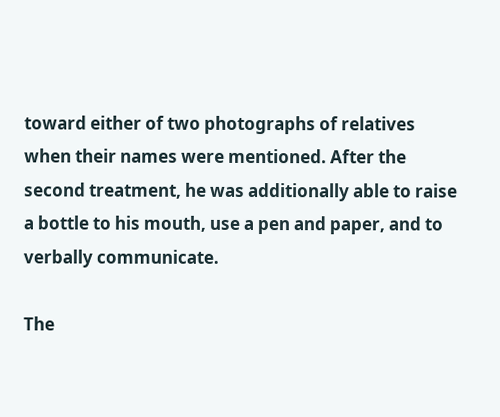toward either of two photographs of relatives when their names were mentioned. After the second treatment, he was additionally able to raise a bottle to his mouth, use a pen and paper, and to verbally communicate.

The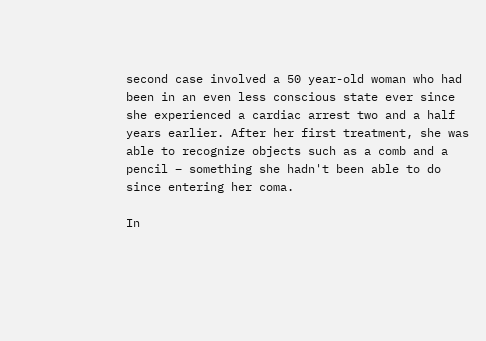second case involved a 50 year-old woman who had been in an even less conscious state ever since she experienced a cardiac arrest two and a half years earlier. After her first treatment, she was able to recognize objects such as a comb and a pencil – something she hadn't been able to do since entering her coma.

In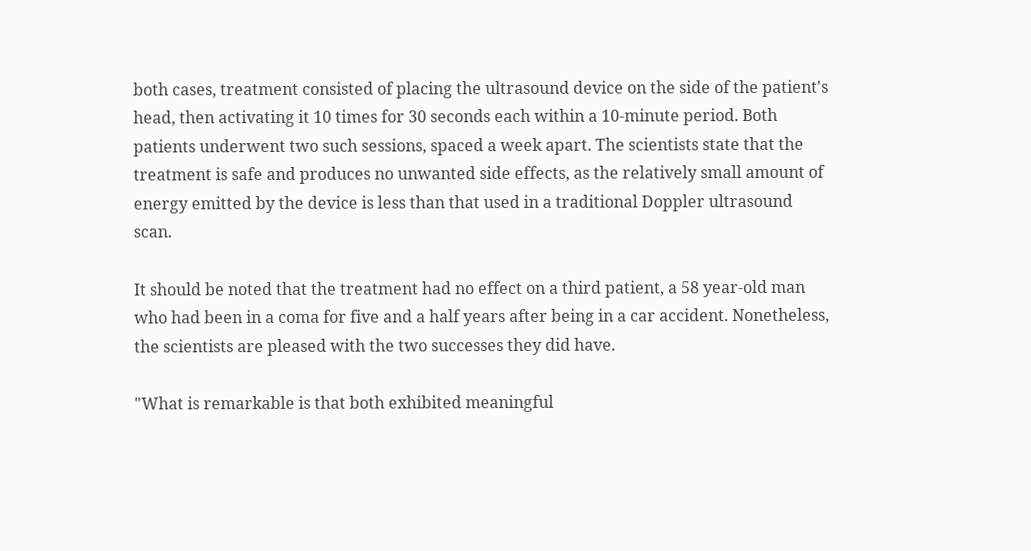both cases, treatment consisted of placing the ultrasound device on the side of the patient's head, then activating it 10 times for 30 seconds each within a 10-minute period. Both patients underwent two such sessions, spaced a week apart. The scientists state that the treatment is safe and produces no unwanted side effects, as the relatively small amount of energy emitted by the device is less than that used in a traditional Doppler ultrasound scan.

It should be noted that the treatment had no effect on a third patient, a 58 year-old man who had been in a coma for five and a half years after being in a car accident. Nonetheless, the scientists are pleased with the two successes they did have.

"What is remarkable is that both exhibited meaningful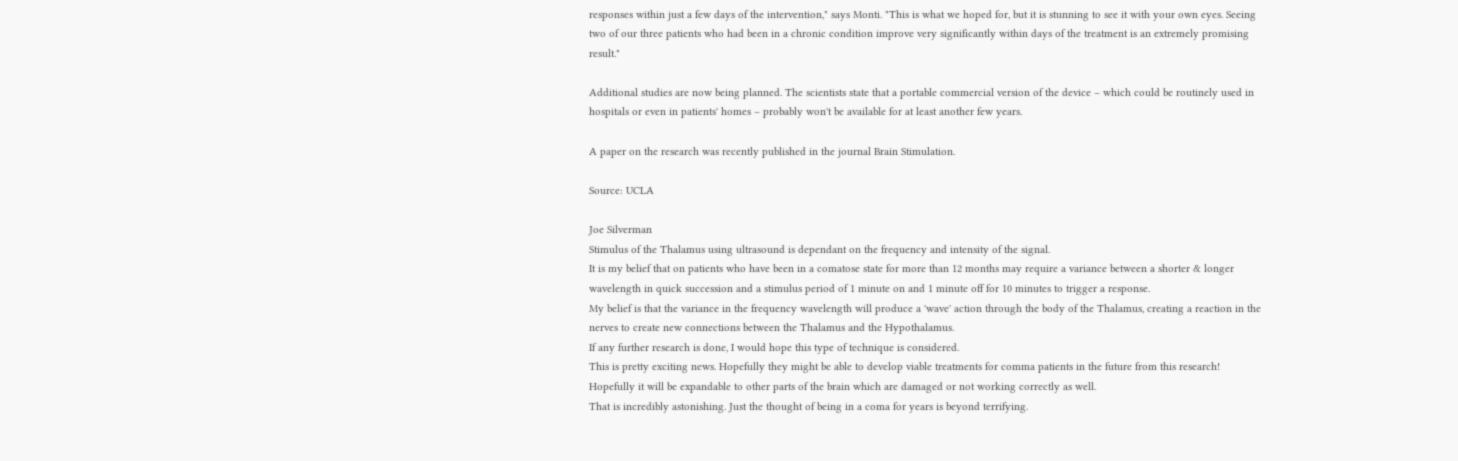responses within just a few days of the intervention," says Monti. "This is what we hoped for, but it is stunning to see it with your own eyes. Seeing two of our three patients who had been in a chronic condition improve very significantly within days of the treatment is an extremely promising result."

Additional studies are now being planned. The scientists state that a portable commercial version of the device – which could be routinely used in hospitals or even in patients' homes – probably won't be available for at least another few years.

A paper on the research was recently published in the journal Brain Stimulation.

Source: UCLA

Joe Silverman
Stimulus of the Thalamus using ultrasound is dependant on the frequency and intensity of the signal.
It is my belief that on patients who have been in a comatose state for more than 12 months may require a variance between a shorter & longer wavelength in quick succession and a stimulus period of 1 minute on and 1 minute off for 10 minutes to trigger a response.
My belief is that the variance in the frequency wavelength will produce a 'wave' action through the body of the Thalamus, creating a reaction in the nerves to create new connections between the Thalamus and the Hypothalamus.
If any further research is done, I would hope this type of technique is considered.
This is pretty exciting news. Hopefully they might be able to develop viable treatments for comma patients in the future from this research! Hopefully it will be expandable to other parts of the brain which are damaged or not working correctly as well.
That is incredibly astonishing. Just the thought of being in a coma for years is beyond terrifying.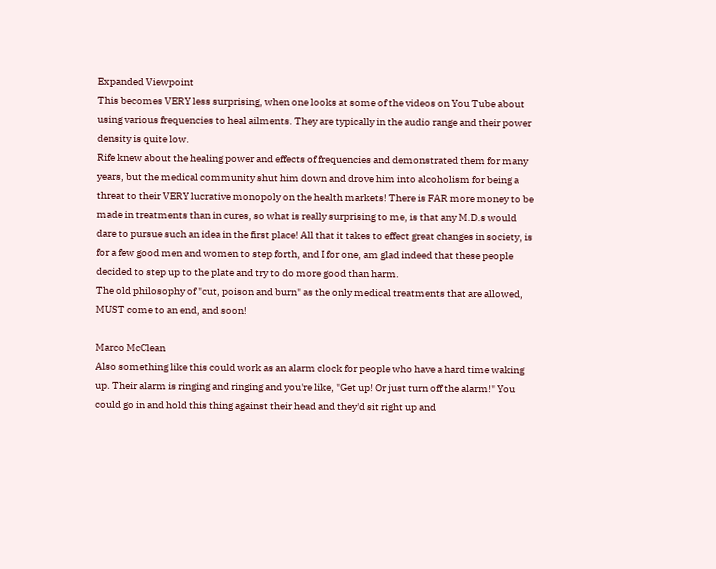Expanded Viewpoint
This becomes VERY less surprising, when one looks at some of the videos on You Tube about using various frequencies to heal ailments. They are typically in the audio range and their power density is quite low.
Rife knew about the healing power and effects of frequencies and demonstrated them for many years, but the medical community shut him down and drove him into alcoholism for being a threat to their VERY lucrative monopoly on the health markets! There is FAR more money to be made in treatments than in cures, so what is really surprising to me, is that any M.D.s would dare to pursue such an idea in the first place! All that it takes to effect great changes in society, is for a few good men and women to step forth, and I for one, am glad indeed that these people decided to step up to the plate and try to do more good than harm.
The old philosophy of "cut, poison and burn" as the only medical treatments that are allowed, MUST come to an end, and soon!

Marco McClean
Also something like this could work as an alarm clock for people who have a hard time waking up. Their alarm is ringing and ringing and you're like, "Get up! Or just turn off the alarm!" You could go in and hold this thing against their head and they'd sit right up and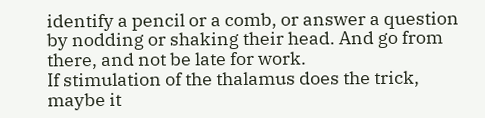identify a pencil or a comb, or answer a question by nodding or shaking their head. And go from there, and not be late for work.
If stimulation of the thalamus does the trick, maybe it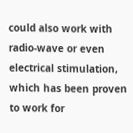could also work with radio-wave or even electrical stimulation, which has been proven to work for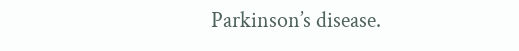Parkinson’s disease.